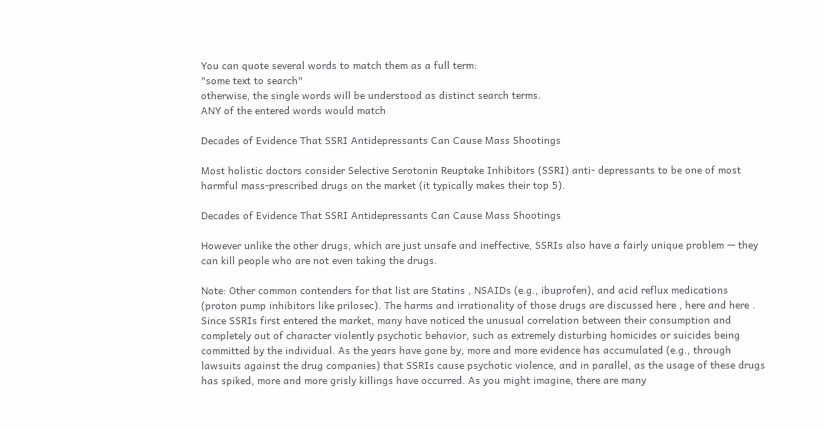You can quote several words to match them as a full term:
"some text to search"
otherwise, the single words will be understood as distinct search terms.
ANY of the entered words would match

Decades of Evidence That SSRI Antidepressants Can Cause Mass Shootings

Most holistic doctors consider Selective Serotonin Reuptake Inhibitors (SSRI) anti- depressants to be one of most harmful mass-prescribed drugs on the market (it typically makes their top 5).

Decades of Evidence That SSRI Antidepressants Can Cause Mass Shootings

However unlike the other drugs, which are just unsafe and ineffective, SSRIs also have a fairly unique problem — they can kill people who are not even taking the drugs.

Note: Other common contenders for that list are Statins , NSAIDs (e.g., ibuprofen), and acid reflux medications (proton pump inhibitors like prilosec). The harms and irrationality of those drugs are discussed here , here and here . Since SSRIs first entered the market, many have noticed the unusual correlation between their consumption and completely out of character violently psychotic behavior, such as extremely disturbing homicides or suicides being committed by the individual. As the years have gone by, more and more evidence has accumulated (e.g., through lawsuits against the drug companies) that SSRIs cause psychotic violence, and in parallel, as the usage of these drugs has spiked, more and more grisly killings have occurred. As you might imagine, there are many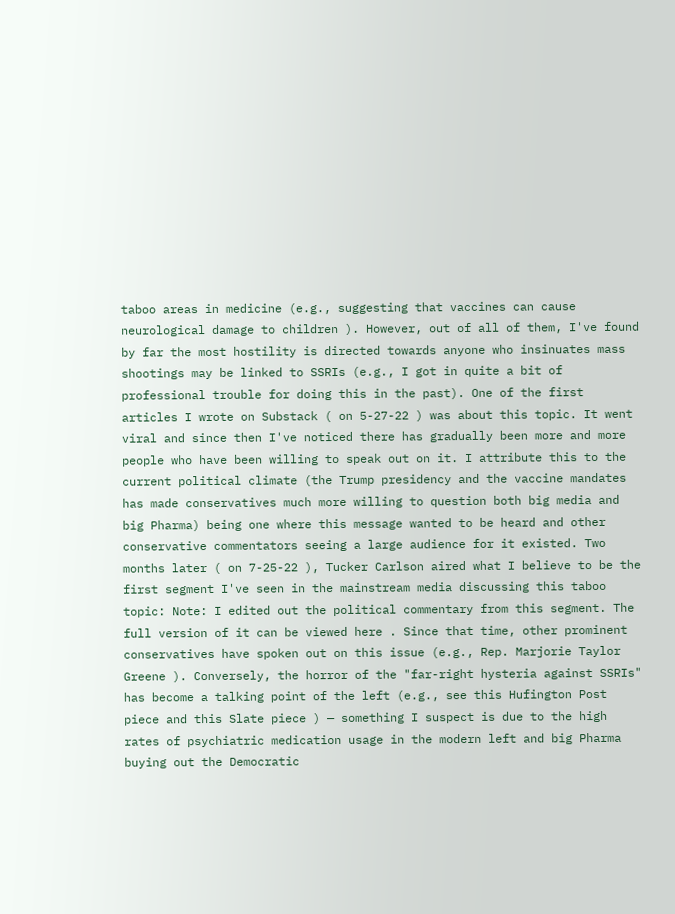taboo areas in medicine (e.g., suggesting that vaccines can cause neurological damage to children ). However, out of all of them, I've found by far the most hostility is directed towards anyone who insinuates mass shootings may be linked to SSRIs (e.g., I got in quite a bit of professional trouble for doing this in the past). One of the first articles I wrote on Substack ( on 5-27-22 ) was about this topic. It went viral and since then I've noticed there has gradually been more and more people who have been willing to speak out on it. I attribute this to the current political climate (the Trump presidency and the vaccine mandates has made conservatives much more willing to question both big media and big Pharma) being one where this message wanted to be heard and other conservative commentators seeing a large audience for it existed. Two months later ( on 7-25-22 ), Tucker Carlson aired what I believe to be the first segment I've seen in the mainstream media discussing this taboo topic: Note: I edited out the political commentary from this segment. The full version of it can be viewed here . Since that time, other prominent conservatives have spoken out on this issue (e.g., Rep. Marjorie Taylor Greene ). Conversely, the horror of the "far-right hysteria against SSRIs" has become a talking point of the left (e.g., see this Hufington Post piece and this Slate piece ) — something I suspect is due to the high rates of psychiatric medication usage in the modern left and big Pharma buying out the Democratic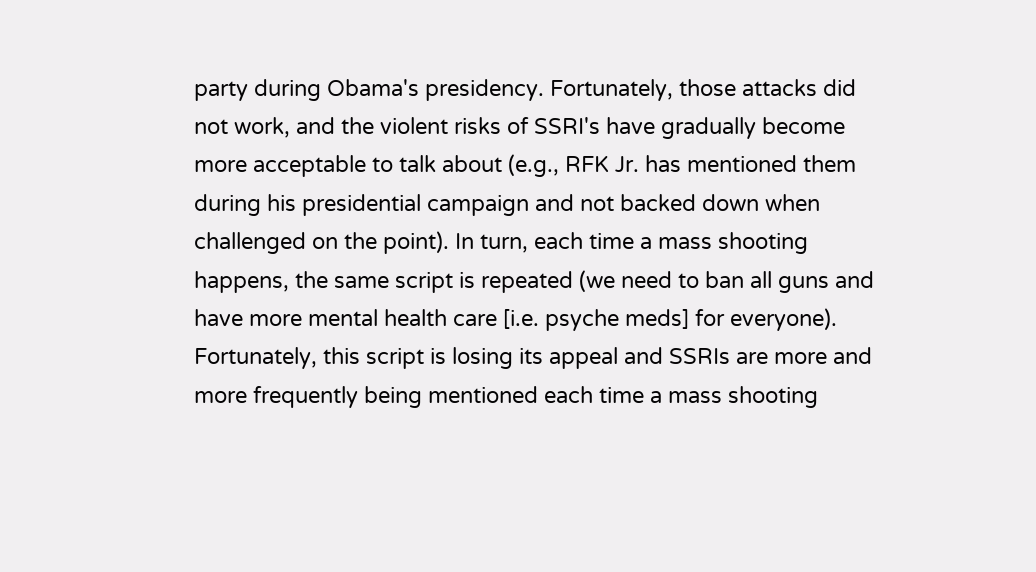party during Obama's presidency. Fortunately, those attacks did not work, and the violent risks of SSRI's have gradually become more acceptable to talk about (e.g., RFK Jr. has mentioned them during his presidential campaign and not backed down when challenged on the point). In turn, each time a mass shooting happens, the same script is repeated (we need to ban all guns and have more mental health care [i.e. psyche meds] for everyone). Fortunately, this script is losing its appeal and SSRIs are more and more frequently being mentioned each time a mass shooting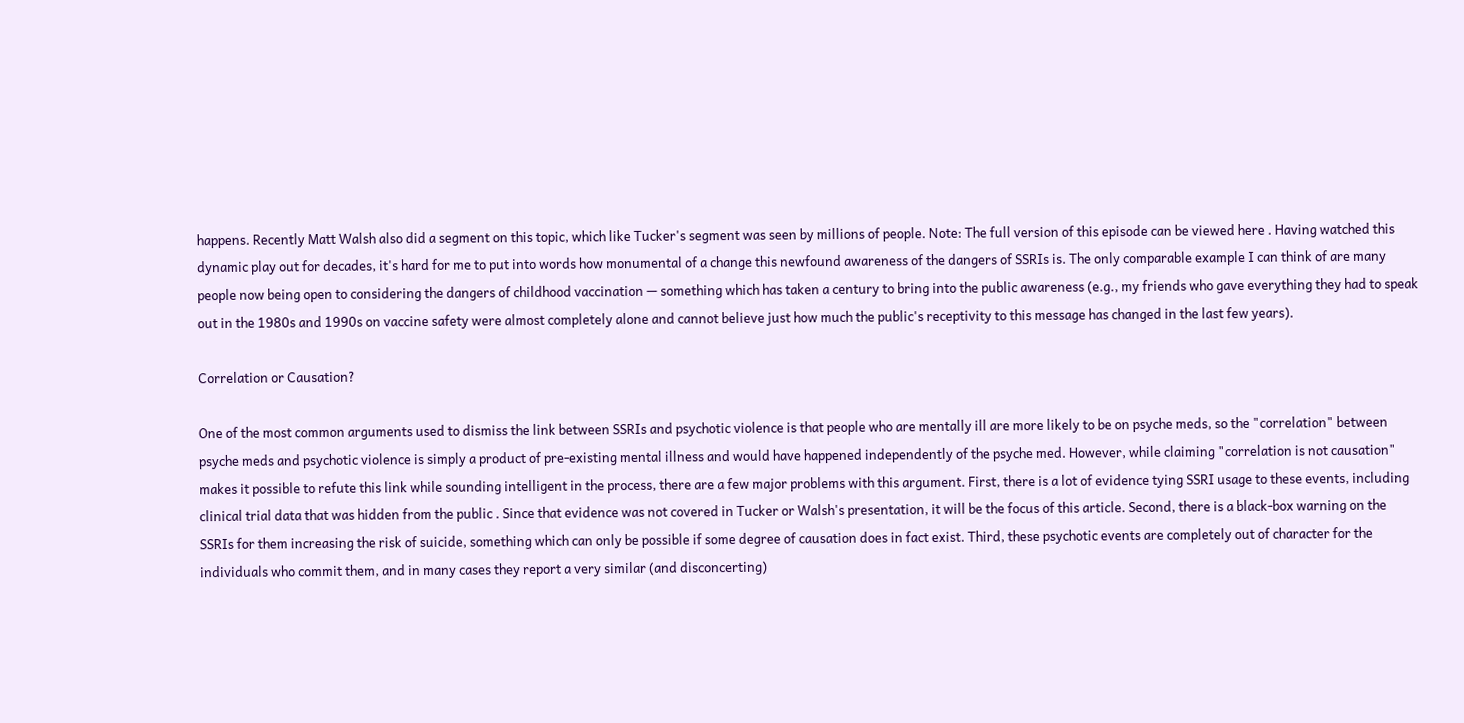happens. Recently Matt Walsh also did a segment on this topic, which like Tucker's segment was seen by millions of people. Note: The full version of this episode can be viewed here . Having watched this dynamic play out for decades, it's hard for me to put into words how monumental of a change this newfound awareness of the dangers of SSRIs is. The only comparable example I can think of are many people now being open to considering the dangers of childhood vaccination — something which has taken a century to bring into the public awareness (e.g., my friends who gave everything they had to speak out in the 1980s and 1990s on vaccine safety were almost completely alone and cannot believe just how much the public's receptivity to this message has changed in the last few years).

Correlation or Causation?

One of the most common arguments used to dismiss the link between SSRIs and psychotic violence is that people who are mentally ill are more likely to be on psyche meds, so the "correlation" between psyche meds and psychotic violence is simply a product of pre-existing mental illness and would have happened independently of the psyche med. However, while claiming "correlation is not causation" makes it possible to refute this link while sounding intelligent in the process, there are a few major problems with this argument. First, there is a lot of evidence tying SSRI usage to these events, including clinical trial data that was hidden from the public . Since that evidence was not covered in Tucker or Walsh's presentation, it will be the focus of this article. Second, there is a black-box warning on the SSRIs for them increasing the risk of suicide, something which can only be possible if some degree of causation does in fact exist. Third, these psychotic events are completely out of character for the individuals who commit them, and in many cases they report a very similar (and disconcerting)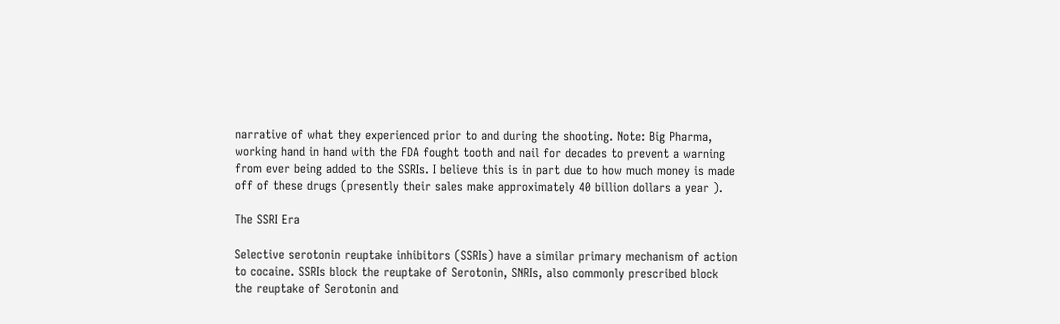narrative of what they experienced prior to and during the shooting. Note: Big Pharma, working hand in hand with the FDA fought tooth and nail for decades to prevent a warning from ever being added to the SSRIs. I believe this is in part due to how much money is made off of these drugs (presently their sales make approximately 40 billion dollars a year ).

The SSRI Era

Selective serotonin reuptake inhibitors (SSRIs) have a similar primary mechanism of action to cocaine. SSRIs block the reuptake of Serotonin, SNRIs, also commonly prescribed block the reuptake of Serotonin and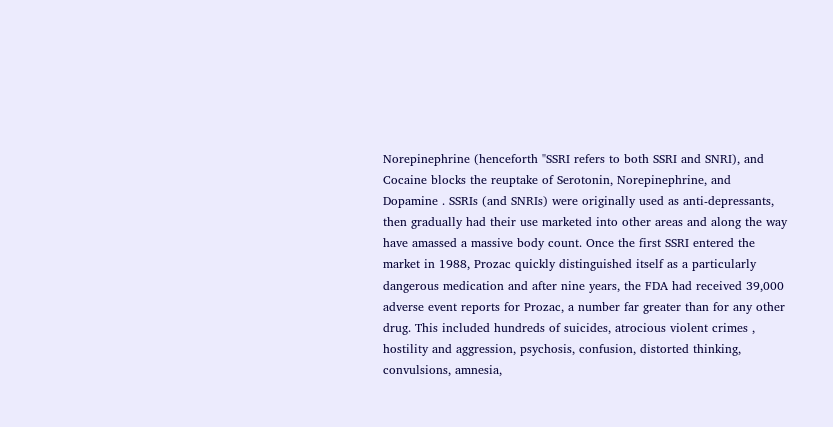Norepinephrine (henceforth "SSRI refers to both SSRI and SNRI), and Cocaine blocks the reuptake of Serotonin, Norepinephrine, and Dopamine . SSRIs (and SNRIs) were originally used as anti-depressants, then gradually had their use marketed into other areas and along the way have amassed a massive body count. Once the first SSRI entered the market in 1988, Prozac quickly distinguished itself as a particularly dangerous medication and after nine years, the FDA had received 39,000 adverse event reports for Prozac, a number far greater than for any other drug. This included hundreds of suicides, atrocious violent crimes , hostility and aggression, psychosis, confusion, distorted thinking, convulsions, amnesia,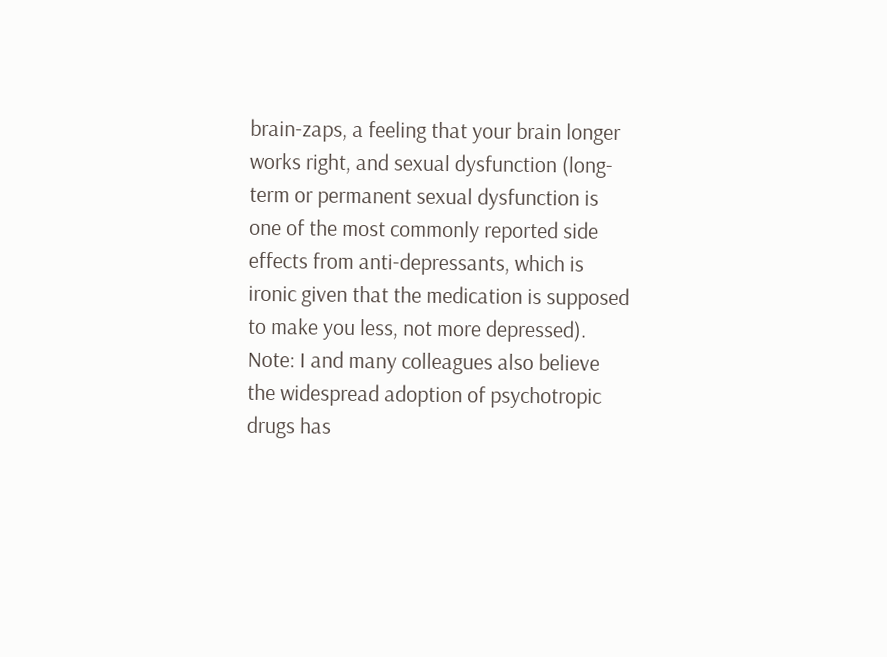brain-zaps, a feeling that your brain longer works right, and sexual dysfunction (long-term or permanent sexual dysfunction is one of the most commonly reported side effects from anti-depressants, which is ironic given that the medication is supposed to make you less, not more depressed). Note: I and many colleagues also believe the widespread adoption of psychotropic drugs has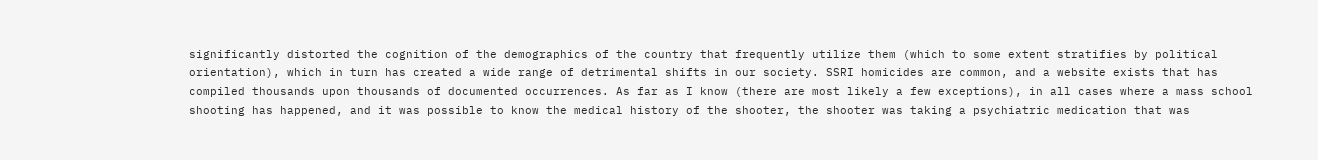significantly distorted the cognition of the demographics of the country that frequently utilize them (which to some extent stratifies by political orientation), which in turn has created a wide range of detrimental shifts in our society. SSRI homicides are common, and a website exists that has compiled thousands upon thousands of documented occurrences. As far as I know (there are most likely a few exceptions), in all cases where a mass school shooting has happened, and it was possible to know the medical history of the shooter, the shooter was taking a psychiatric medication that was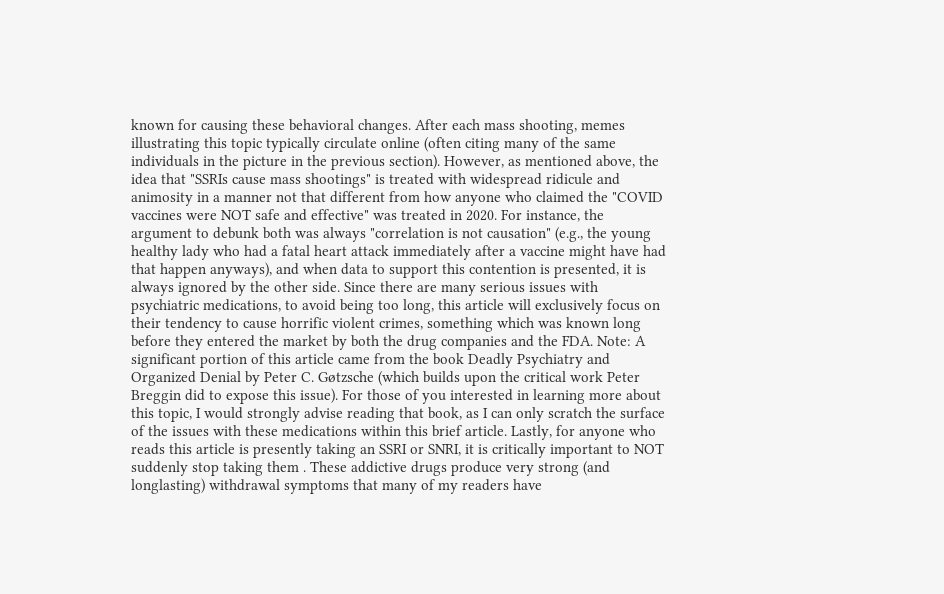known for causing these behavioral changes. After each mass shooting, memes illustrating this topic typically circulate online (often citing many of the same individuals in the picture in the previous section). However, as mentioned above, the idea that "SSRIs cause mass shootings" is treated with widespread ridicule and animosity in a manner not that different from how anyone who claimed the "COVID vaccines were NOT safe and effective" was treated in 2020. For instance, the argument to debunk both was always "correlation is not causation" (e.g., the young healthy lady who had a fatal heart attack immediately after a vaccine might have had that happen anyways), and when data to support this contention is presented, it is always ignored by the other side. Since there are many serious issues with psychiatric medications, to avoid being too long, this article will exclusively focus on their tendency to cause horrific violent crimes, something which was known long before they entered the market by both the drug companies and the FDA. Note: A significant portion of this article came from the book Deadly Psychiatry and Organized Denial by Peter C. Gøtzsche (which builds upon the critical work Peter Breggin did to expose this issue). For those of you interested in learning more about this topic, I would strongly advise reading that book, as I can only scratch the surface of the issues with these medications within this brief article. Lastly, for anyone who reads this article is presently taking an SSRI or SNRI, it is critically important to NOT suddenly stop taking them . These addictive drugs produce very strong (and longlasting) withdrawal symptoms that many of my readers have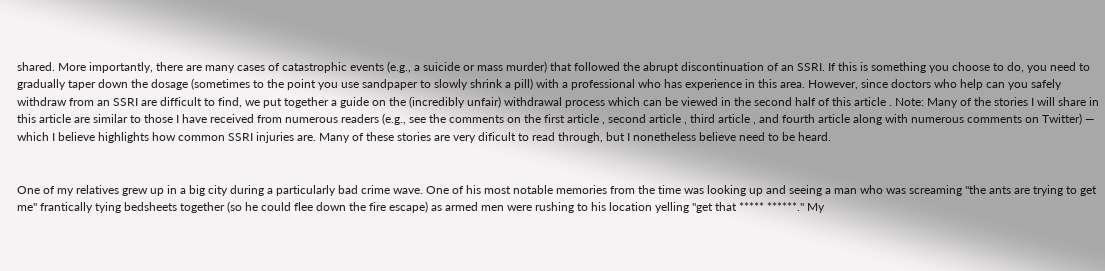shared. More importantly, there are many cases of catastrophic events (e.g., a suicide or mass murder) that followed the abrupt discontinuation of an SSRI. If this is something you choose to do, you need to gradually taper down the dosage (sometimes to the point you use sandpaper to slowly shrink a pill) with a professional who has experience in this area. However, since doctors who help can you safely withdraw from an SSRI are difficult to find, we put together a guide on the (incredibly unfair) withdrawal process which can be viewed in the second half of this article . Note: Many of the stories I will share in this article are similar to those I have received from numerous readers (e.g., see the comments on the first article , second article , third article , and fourth article along with numerous comments on Twitter) — which I believe highlights how common SSRI injuries are. Many of these stories are very dificult to read through, but I nonetheless believe need to be heard.


One of my relatives grew up in a big city during a particularly bad crime wave. One of his most notable memories from the time was looking up and seeing a man who was screaming "the ants are trying to get me" frantically tying bedsheets together (so he could flee down the fire escape) as armed men were rushing to his location yelling "get that ***** ******." My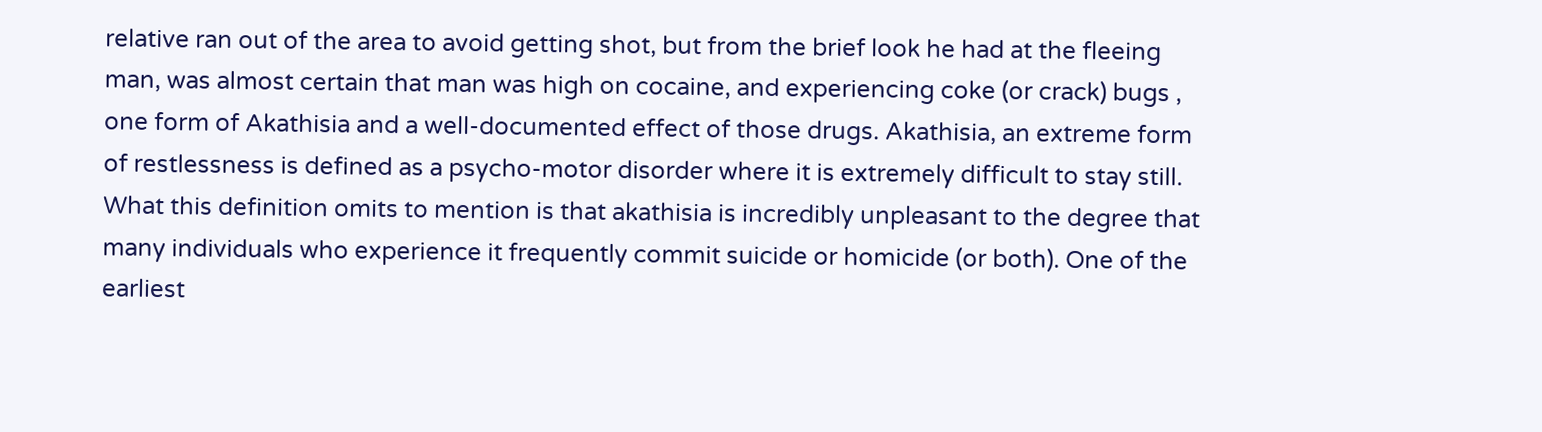relative ran out of the area to avoid getting shot, but from the brief look he had at the fleeing man, was almost certain that man was high on cocaine, and experiencing coke (or crack) bugs , one form of Akathisia and a well-documented effect of those drugs. Akathisia, an extreme form of restlessness is defined as a psycho-motor disorder where it is extremely difficult to stay still. What this definition omits to mention is that akathisia is incredibly unpleasant to the degree that many individuals who experience it frequently commit suicide or homicide (or both). One of the earliest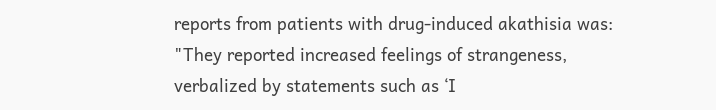reports from patients with drug-induced akathisia was: "They reported increased feelings of strangeness, verbalized by statements such as ‘I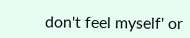don't feel myself' or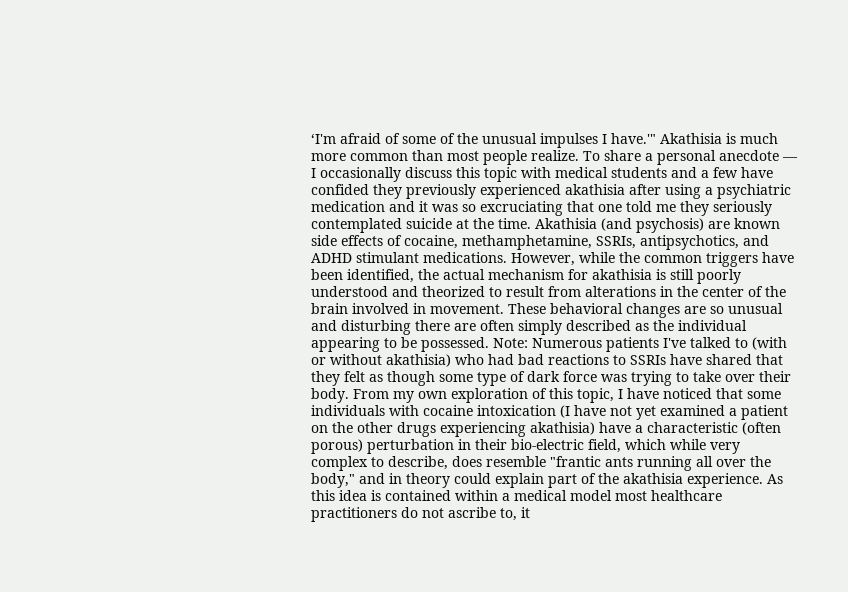‘I'm afraid of some of the unusual impulses I have.'" Akathisia is much more common than most people realize. To share a personal anecdote — I occasionally discuss this topic with medical students and a few have confided they previously experienced akathisia after using a psychiatric medication and it was so excruciating that one told me they seriously contemplated suicide at the time. Akathisia (and psychosis) are known side effects of cocaine, methamphetamine, SSRIs, antipsychotics, and ADHD stimulant medications. However, while the common triggers have been identified, the actual mechanism for akathisia is still poorly understood and theorized to result from alterations in the center of the brain involved in movement. These behavioral changes are so unusual and disturbing there are often simply described as the individual appearing to be possessed. Note: Numerous patients I've talked to (with or without akathisia) who had bad reactions to SSRIs have shared that they felt as though some type of dark force was trying to take over their body. From my own exploration of this topic, I have noticed that some individuals with cocaine intoxication (I have not yet examined a patient on the other drugs experiencing akathisia) have a characteristic (often porous) perturbation in their bio-electric field, which while very complex to describe, does resemble "frantic ants running all over the body," and in theory could explain part of the akathisia experience. As this idea is contained within a medical model most healthcare practitioners do not ascribe to, it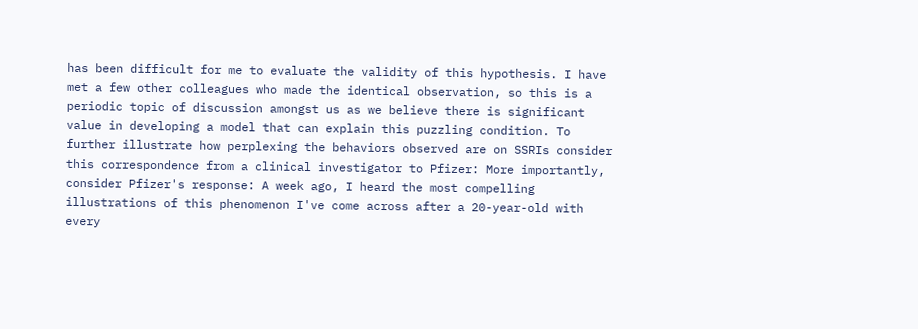has been difficult for me to evaluate the validity of this hypothesis. I have met a few other colleagues who made the identical observation, so this is a periodic topic of discussion amongst us as we believe there is significant value in developing a model that can explain this puzzling condition. To further illustrate how perplexing the behaviors observed are on SSRIs consider this correspondence from a clinical investigator to Pfizer: More importantly, consider Pfizer's response: A week ago, I heard the most compelling illustrations of this phenomenon I've come across after a 20-year-old with every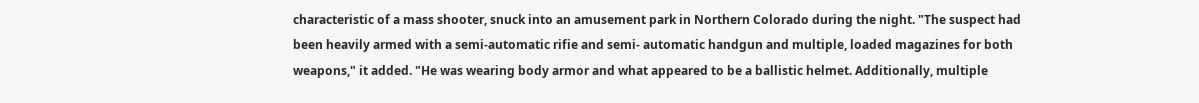characteristic of a mass shooter, snuck into an amusement park in Northern Colorado during the night. "The suspect had been heavily armed with a semi-automatic rifie and semi- automatic handgun and multiple, loaded magazines for both weapons," it added. "He was wearing body armor and what appeared to be a ballistic helmet. Additionally, multiple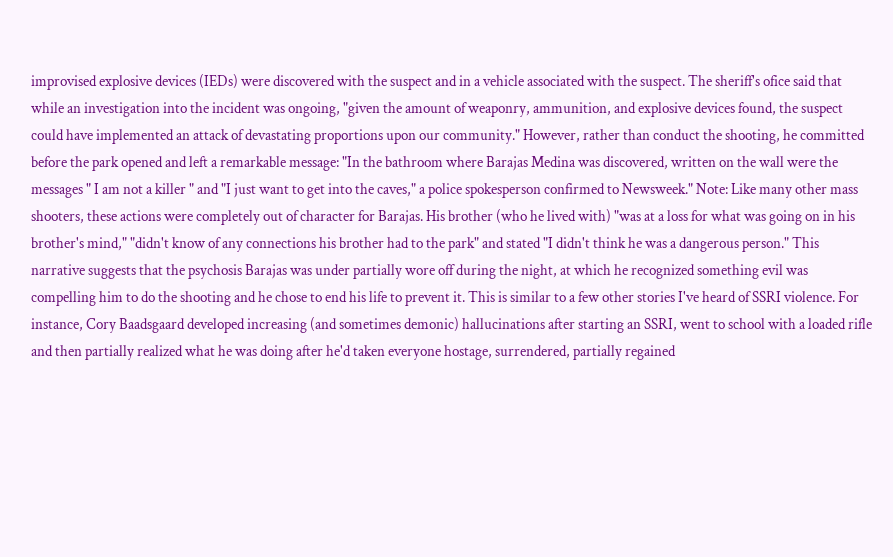improvised explosive devices (IEDs) were discovered with the suspect and in a vehicle associated with the suspect. The sheriff's ofice said that while an investigation into the incident was ongoing, "given the amount of weaponry, ammunition, and explosive devices found, the suspect could have implemented an attack of devastating proportions upon our community." However, rather than conduct the shooting, he committed before the park opened and left a remarkable message: "In the bathroom where Barajas Medina was discovered, written on the wall were the messages " I am not a killer " and "I just want to get into the caves," a police spokesperson confirmed to Newsweek." Note: Like many other mass shooters, these actions were completely out of character for Barajas. His brother (who he lived with) "was at a loss for what was going on in his brother's mind," "didn't know of any connections his brother had to the park" and stated "I didn't think he was a dangerous person." This narrative suggests that the psychosis Barajas was under partially wore off during the night, at which he recognized something evil was compelling him to do the shooting and he chose to end his life to prevent it. This is similar to a few other stories I've heard of SSRI violence. For instance, Cory Baadsgaard developed increasing (and sometimes demonic) hallucinations after starting an SSRI, went to school with a loaded rifle and then partially realized what he was doing after he'd taken everyone hostage, surrendered, partially regained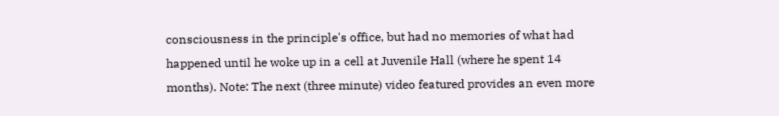consciousness in the principle's office, but had no memories of what had happened until he woke up in a cell at Juvenile Hall (where he spent 14 months). Note: The next (three minute) video featured provides an even more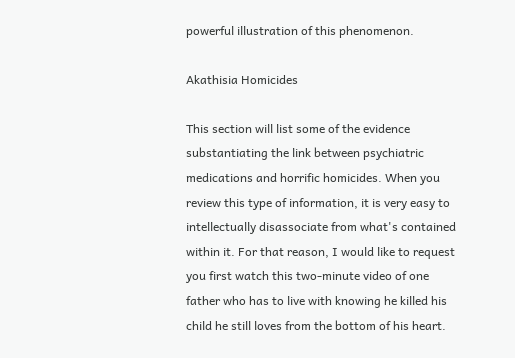powerful illustration of this phenomenon.

Akathisia Homicides

This section will list some of the evidence substantiating the link between psychiatric medications and horrific homicides. When you review this type of information, it is very easy to intellectually disassociate from what's contained within it. For that reason, I would like to request you first watch this two-minute video of one father who has to live with knowing he killed his child he still loves from the bottom of his heart.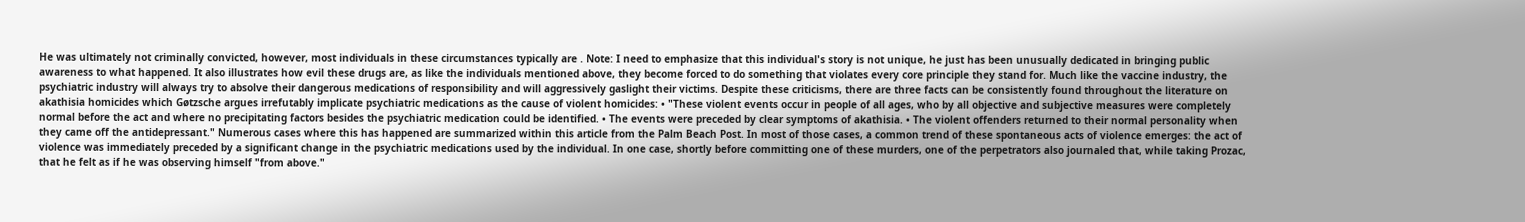He was ultimately not criminally convicted, however, most individuals in these circumstances typically are . Note: I need to emphasize that this individual's story is not unique, he just has been unusually dedicated in bringing public awareness to what happened. It also illustrates how evil these drugs are, as like the individuals mentioned above, they become forced to do something that violates every core principle they stand for. Much like the vaccine industry, the psychiatric industry will always try to absolve their dangerous medications of responsibility and will aggressively gaslight their victims. Despite these criticisms, there are three facts can be consistently found throughout the literature on akathisia homicides which Gøtzsche argues irrefutably implicate psychiatric medications as the cause of violent homicides: • "These violent events occur in people of all ages, who by all objective and subjective measures were completely normal before the act and where no precipitating factors besides the psychiatric medication could be identified. • The events were preceded by clear symptoms of akathisia. • The violent offenders returned to their normal personality when they came off the antidepressant." Numerous cases where this has happened are summarized within this article from the Palm Beach Post. In most of those cases, a common trend of these spontaneous acts of violence emerges: the act of violence was immediately preceded by a significant change in the psychiatric medications used by the individual. In one case, shortly before committing one of these murders, one of the perpetrators also journaled that, while taking Prozac, that he felt as if he was observing himself "from above."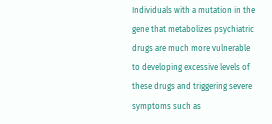Individuals with a mutation in the gene that metabolizes psychiatric drugs are much more vulnerable to developing excessive levels of these drugs and triggering severe symptoms such as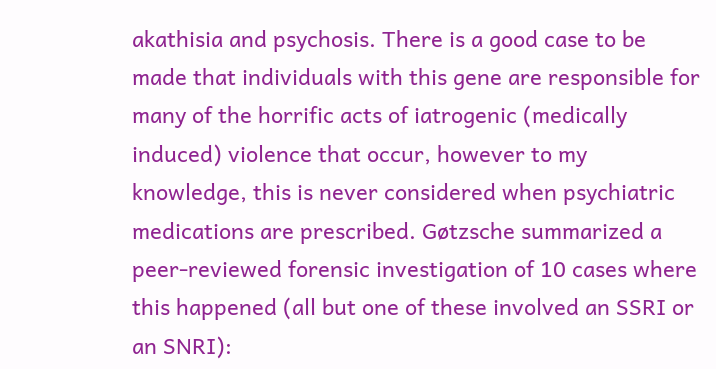akathisia and psychosis. There is a good case to be made that individuals with this gene are responsible for many of the horrific acts of iatrogenic (medically induced) violence that occur, however to my knowledge, this is never considered when psychiatric medications are prescribed. Gøtzsche summarized a peer-reviewed forensic investigation of 10 cases where this happened (all but one of these involved an SSRI or an SNRI):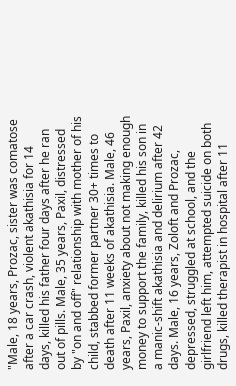"Male, 18 years, Prozac, sister was comatose after a car crash, violent akathisia for 14 days, killed his father four days after he ran out of pills. Male, 35 years, Paxil, distressed by "on and off" relationship with mother of his child, stabbed former partner 30+ times to death after 11 weeks of akathisia. Male, 46 years, Paxil, anxiety about not making enough money to support the family, killed his son in a manic-shift akathisia and delirium after 42 days. Male, 16 years, Zoloft and Prozac, depressed, struggled at school, and the girlfriend left him, attempted suicide on both drugs, killed therapist in hospital after 11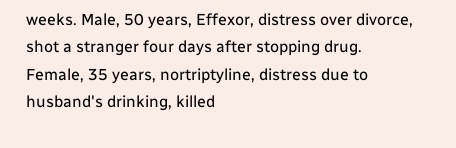weeks. Male, 50 years, Effexor, distress over divorce, shot a stranger four days after stopping drug. Female, 35 years, nortriptyline, distress due to husband's drinking, killed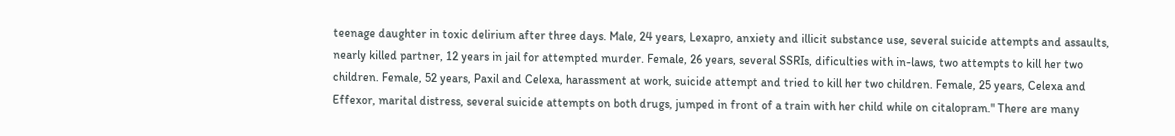teenage daughter in toxic delirium after three days. Male, 24 years, Lexapro, anxiety and illicit substance use, several suicide attempts and assaults, nearly killed partner, 12 years in jail for attempted murder. Female, 26 years, several SSRIs, dificulties with in-laws, two attempts to kill her two children. Female, 52 years, Paxil and Celexa, harassment at work, suicide attempt and tried to kill her two children. Female, 25 years, Celexa and Effexor, marital distress, several suicide attempts on both drugs, jumped in front of a train with her child while on citalopram." There are many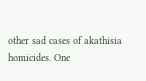other sad cases of akathisia homicides. One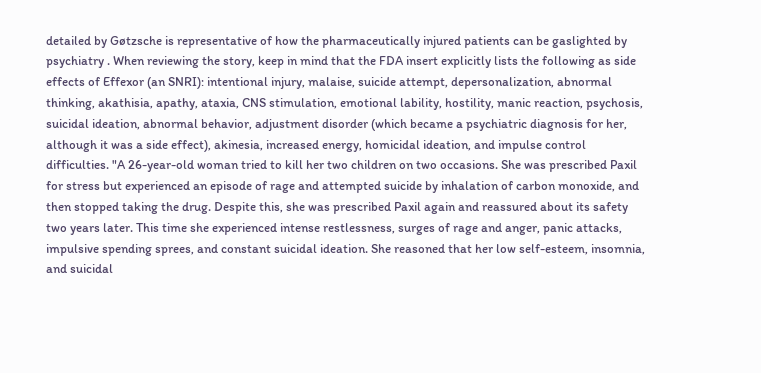detailed by Gøtzsche is representative of how the pharmaceutically injured patients can be gaslighted by psychiatry . When reviewing the story, keep in mind that the FDA insert explicitly lists the following as side effects of Effexor (an SNRI): intentional injury, malaise, suicide attempt, depersonalization, abnormal thinking, akathisia, apathy, ataxia, CNS stimulation, emotional lability, hostility, manic reaction, psychosis, suicidal ideation, abnormal behavior, adjustment disorder (which became a psychiatric diagnosis for her, although it was a side effect), akinesia, increased energy, homicidal ideation, and impulse control difficulties. "A 26-year-old woman tried to kill her two children on two occasions. She was prescribed Paxil for stress but experienced an episode of rage and attempted suicide by inhalation of carbon monoxide, and then stopped taking the drug. Despite this, she was prescribed Paxil again and reassured about its safety two years later. This time she experienced intense restlessness, surges of rage and anger, panic attacks, impulsive spending sprees, and constant suicidal ideation. She reasoned that her low self-esteem, insomnia, and suicidal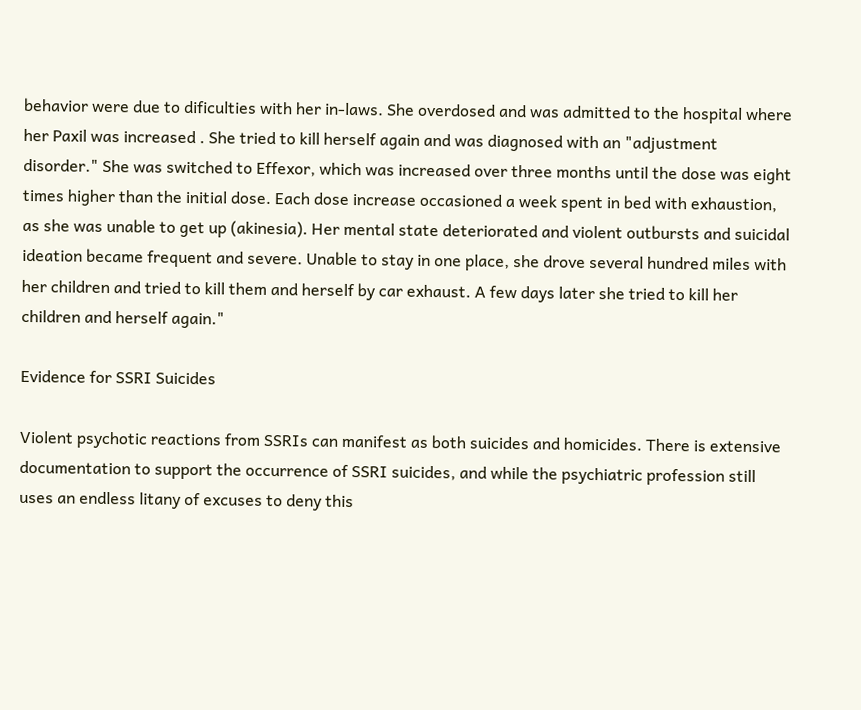behavior were due to dificulties with her in-laws. She overdosed and was admitted to the hospital where her Paxil was increased . She tried to kill herself again and was diagnosed with an "adjustment disorder." She was switched to Effexor, which was increased over three months until the dose was eight times higher than the initial dose. Each dose increase occasioned a week spent in bed with exhaustion, as she was unable to get up (akinesia). Her mental state deteriorated and violent outbursts and suicidal ideation became frequent and severe. Unable to stay in one place, she drove several hundred miles with her children and tried to kill them and herself by car exhaust. A few days later she tried to kill her children and herself again."

Evidence for SSRI Suicides

Violent psychotic reactions from SSRIs can manifest as both suicides and homicides. There is extensive documentation to support the occurrence of SSRI suicides, and while the psychiatric profession still uses an endless litany of excuses to deny this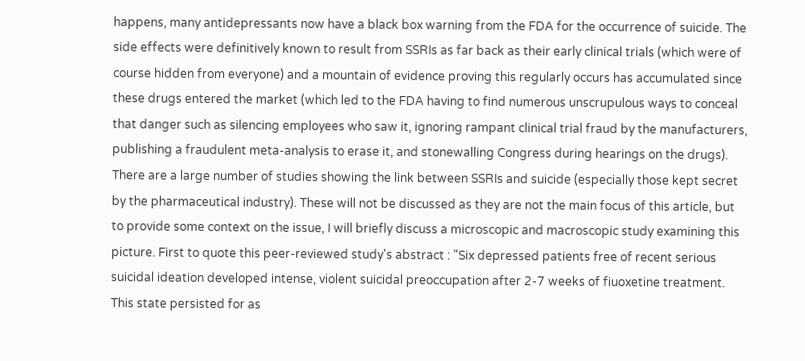happens, many antidepressants now have a black box warning from the FDA for the occurrence of suicide. The side effects were definitively known to result from SSRIs as far back as their early clinical trials (which were of course hidden from everyone) and a mountain of evidence proving this regularly occurs has accumulated since these drugs entered the market (which led to the FDA having to find numerous unscrupulous ways to conceal that danger such as silencing employees who saw it, ignoring rampant clinical trial fraud by the manufacturers, publishing a fraudulent meta-analysis to erase it, and stonewalling Congress during hearings on the drugs). There are a large number of studies showing the link between SSRIs and suicide (especially those kept secret by the pharmaceutical industry). These will not be discussed as they are not the main focus of this article, but to provide some context on the issue, I will briefly discuss a microscopic and macroscopic study examining this picture. First to quote this peer-reviewed study's abstract : "Six depressed patients free of recent serious suicidal ideation developed intense, violent suicidal preoccupation after 2-7 weeks of fiuoxetine treatment. This state persisted for as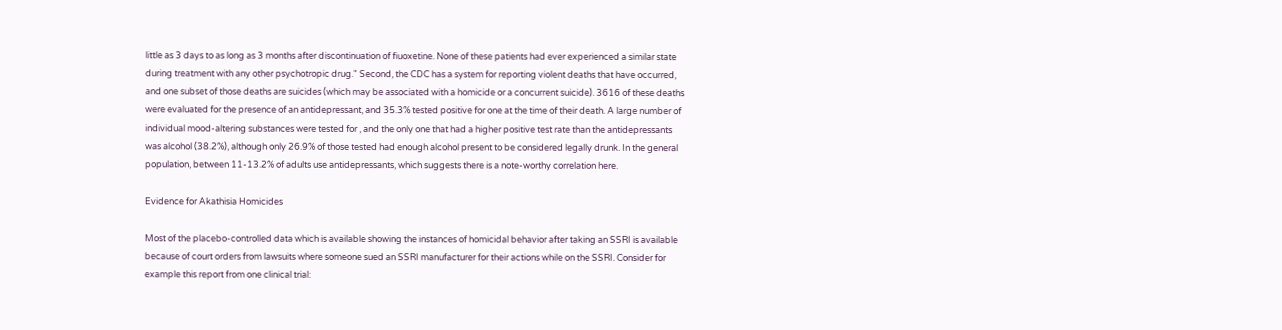little as 3 days to as long as 3 months after discontinuation of fiuoxetine. None of these patients had ever experienced a similar state during treatment with any other psychotropic drug." Second, the CDC has a system for reporting violent deaths that have occurred, and one subset of those deaths are suicides (which may be associated with a homicide or a concurrent suicide). 3616 of these deaths were evaluated for the presence of an antidepressant, and 35.3% tested positive for one at the time of their death. A large number of individual mood-altering substances were tested for , and the only one that had a higher positive test rate than the antidepressants was alcohol (38.2%), although only 26.9% of those tested had enough alcohol present to be considered legally drunk. In the general population, between 11-13.2% of adults use antidepressants, which suggests there is a note-worthy correlation here.

Evidence for Akathisia Homicides

Most of the placebo-controlled data which is available showing the instances of homicidal behavior after taking an SSRI is available because of court orders from lawsuits where someone sued an SSRI manufacturer for their actions while on the SSRI. Consider for example this report from one clinical trial: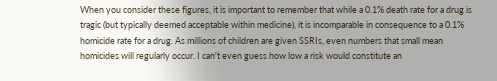When you consider these figures, it is important to remember that while a 0.1% death rate for a drug is tragic (but typically deemed acceptable within medicine), it is incomparable in consequence to a 0.1% homicide rate for a drug. As millions of children are given SSRIs, even numbers that small mean homicides will regularly occur. I can't even guess how low a risk would constitute an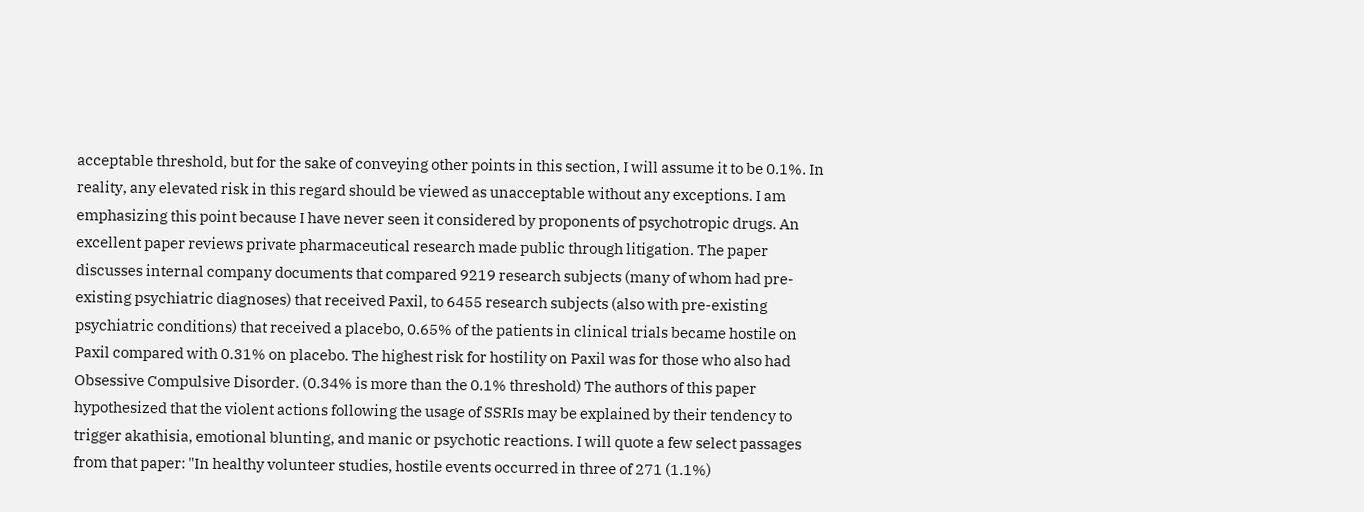acceptable threshold, but for the sake of conveying other points in this section, I will assume it to be 0.1%. In reality, any elevated risk in this regard should be viewed as unacceptable without any exceptions. I am emphasizing this point because I have never seen it considered by proponents of psychotropic drugs. An excellent paper reviews private pharmaceutical research made public through litigation. The paper discusses internal company documents that compared 9219 research subjects (many of whom had pre-existing psychiatric diagnoses) that received Paxil, to 6455 research subjects (also with pre-existing psychiatric conditions) that received a placebo, 0.65% of the patients in clinical trials became hostile on Paxil compared with 0.31% on placebo. The highest risk for hostility on Paxil was for those who also had Obsessive Compulsive Disorder. (0.34% is more than the 0.1% threshold) The authors of this paper hypothesized that the violent actions following the usage of SSRIs may be explained by their tendency to trigger akathisia, emotional blunting, and manic or psychotic reactions. I will quote a few select passages from that paper: "In healthy volunteer studies, hostile events occurred in three of 271 (1.1%)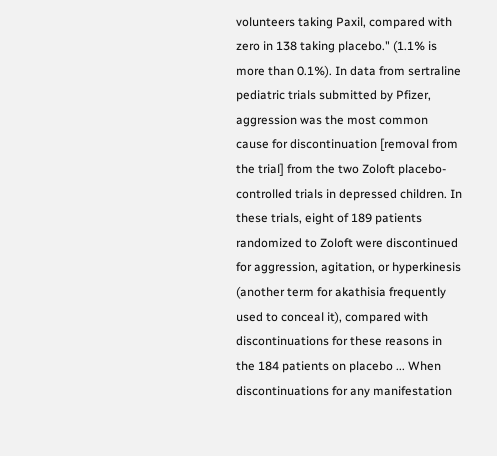volunteers taking Paxil, compared with zero in 138 taking placebo." (1.1% is more than 0.1%). In data from sertraline pediatric trials submitted by Pfizer, aggression was the most common cause for discontinuation [removal from the trial] from the two Zoloft placebo-controlled trials in depressed children. In these trials, eight of 189 patients randomized to Zoloft were discontinued for aggression, agitation, or hyperkinesis (another term for akathisia frequently used to conceal it), compared with discontinuations for these reasons in the 184 patients on placebo ... When discontinuations for any manifestation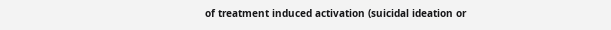of treatment induced activation (suicidal ideation or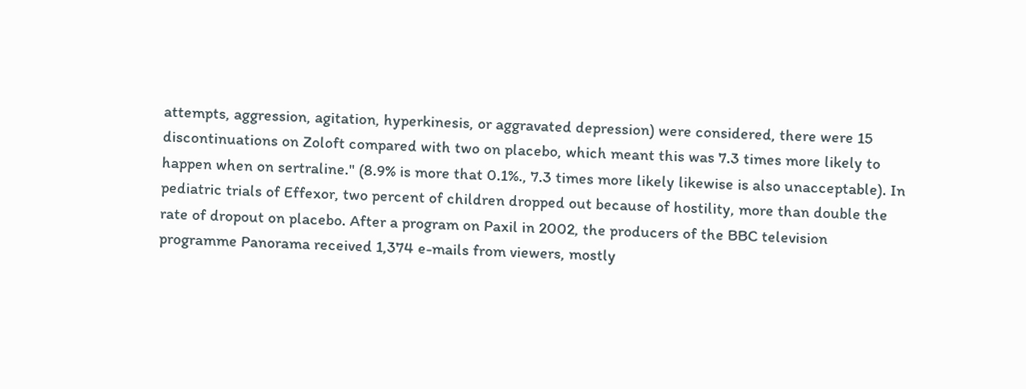attempts, aggression, agitation, hyperkinesis, or aggravated depression) were considered, there were 15 discontinuations on Zoloft compared with two on placebo, which meant this was 7.3 times more likely to happen when on sertraline." (8.9% is more that 0.1%., 7.3 times more likely likewise is also unacceptable). In pediatric trials of Effexor, two percent of children dropped out because of hostility, more than double the rate of dropout on placebo. After a program on Paxil in 2002, the producers of the BBC television programme Panorama received 1,374 e-mails from viewers, mostly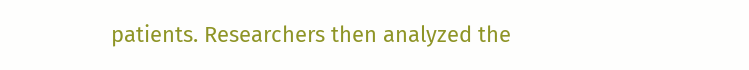patients. Researchers then analyzed the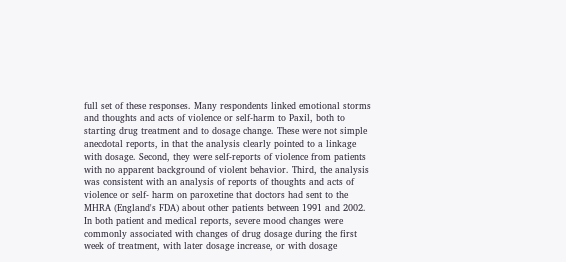full set of these responses. Many respondents linked emotional storms and thoughts and acts of violence or self-harm to Paxil, both to starting drug treatment and to dosage change. These were not simple anecdotal reports, in that the analysis clearly pointed to a linkage with dosage. Second, they were self-reports of violence from patients with no apparent background of violent behavior. Third, the analysis was consistent with an analysis of reports of thoughts and acts of violence or self- harm on paroxetine that doctors had sent to the MHRA (England's FDA) about other patients between 1991 and 2002. In both patient and medical reports, severe mood changes were commonly associated with changes of drug dosage during the first week of treatment, with later dosage increase, or with dosage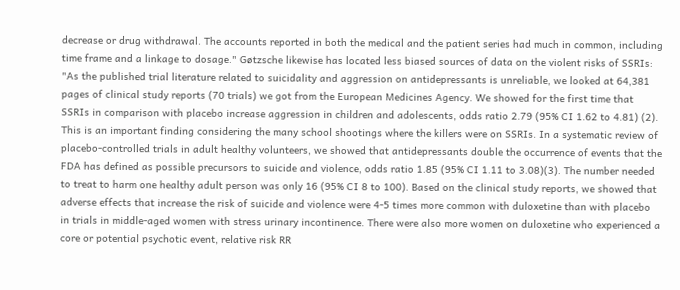decrease or drug withdrawal. The accounts reported in both the medical and the patient series had much in common, including time frame and a linkage to dosage." Gøtzsche likewise has located less biased sources of data on the violent risks of SSRIs: "As the published trial literature related to suicidality and aggression on antidepressants is unreliable, we looked at 64,381 pages of clinical study reports (70 trials) we got from the European Medicines Agency. We showed for the first time that SSRIs in comparison with placebo increase aggression in children and adolescents, odds ratio 2.79 (95% CI 1.62 to 4.81) (2). This is an important finding considering the many school shootings where the killers were on SSRIs. In a systematic review of placebo-controlled trials in adult healthy volunteers, we showed that antidepressants double the occurrence of events that the FDA has defined as possible precursors to suicide and violence, odds ratio 1.85 (95% CI 1.11 to 3.08)(3). The number needed to treat to harm one healthy adult person was only 16 (95% CI 8 to 100). Based on the clinical study reports, we showed that adverse effects that increase the risk of suicide and violence were 4-5 times more common with duloxetine than with placebo in trials in middle-aged women with stress urinary incontinence. There were also more women on duloxetine who experienced a core or potential psychotic event, relative risk RR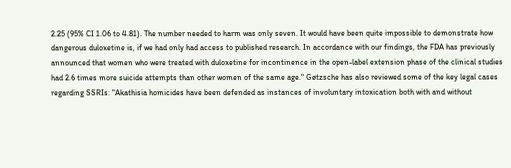2.25 (95% CI 1.06 to 4.81). The number needed to harm was only seven. It would have been quite impossible to demonstrate how dangerous duloxetine is, if we had only had access to published research. In accordance with our findings, the FDA has previously announced that women who were treated with duloxetine for incontinence in the open-label extension phase of the clinical studies had 2.6 times more suicide attempts than other women of the same age." Gøtzsche has also reviewed some of the key legal cases regarding SSRIs: "Akathisia homicides have been defended as instances of involuntary intoxication both with and without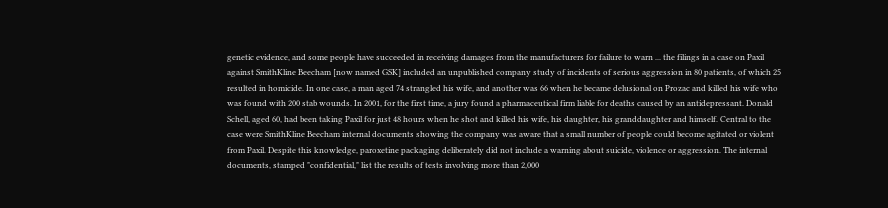genetic evidence, and some people have succeeded in receiving damages from the manufacturers for failure to warn ... the filings in a case on Paxil against SmithKline Beecham [now named GSK] included an unpublished company study of incidents of serious aggression in 80 patients, of which 25 resulted in homicide. In one case, a man aged 74 strangled his wife, and another was 66 when he became delusional on Prozac and killed his wife who was found with 200 stab wounds. In 2001, for the first time, a jury found a pharmaceutical firm liable for deaths caused by an antidepressant. Donald Schell, aged 60, had been taking Paxil for just 48 hours when he shot and killed his wife, his daughter, his granddaughter and himself. Central to the case were SmithKline Beecham internal documents showing the company was aware that a small number of people could become agitated or violent from Paxil. Despite this knowledge, paroxetine packaging deliberately did not include a warning about suicide, violence or aggression. The internal documents, stamped "confidential," list the results of tests involving more than 2,000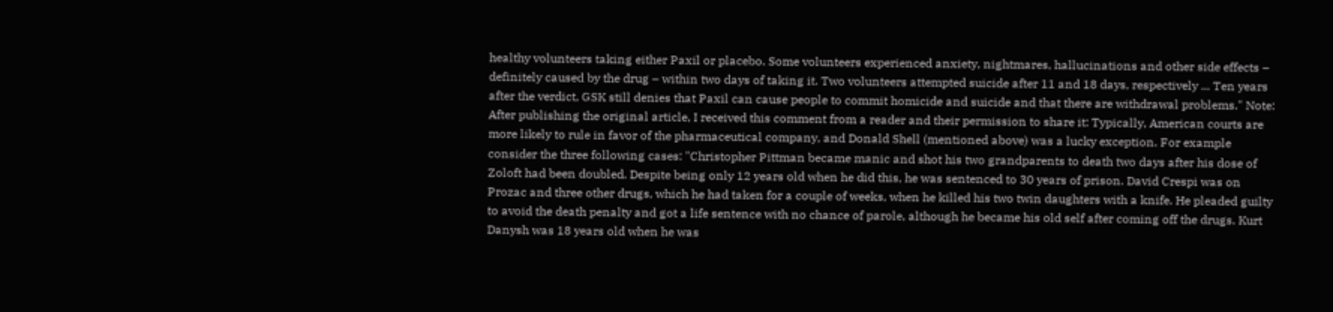healthy volunteers taking either Paxil or placebo. Some volunteers experienced anxiety, nightmares, hallucinations and other side effects – definitely caused by the drug – within two days of taking it. Two volunteers attempted suicide after 11 and 18 days, respectively ... Ten years after the verdict, GSK still denies that Paxil can cause people to commit homicide and suicide and that there are withdrawal problems." Note: After publishing the original article, I received this comment from a reader and their permission to share it: Typically, American courts are more likely to rule in favor of the pharmaceutical company, and Donald Shell (mentioned above) was a lucky exception. For example consider the three following cases: "Christopher Pittman became manic and shot his two grandparents to death two days after his dose of Zoloft had been doubled. Despite being only 12 years old when he did this, he was sentenced to 30 years of prison. David Crespi was on Prozac and three other drugs, which he had taken for a couple of weeks, when he killed his two twin daughters with a knife. He pleaded guilty to avoid the death penalty and got a life sentence with no chance of parole, although he became his old self after coming off the drugs. Kurt Danysh was 18 years old when he was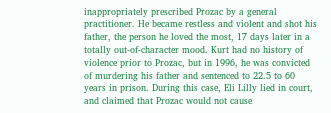inappropriately prescribed Prozac by a general practitioner. He became restless and violent and shot his father, the person he loved the most, 17 days later in a totally out-of-character mood. Kurt had no history of violence prior to Prozac, but in 1996, he was convicted of murdering his father and sentenced to 22.5 to 60 years in prison. During this case, Eli Lilly lied in court, and claimed that Prozac would not cause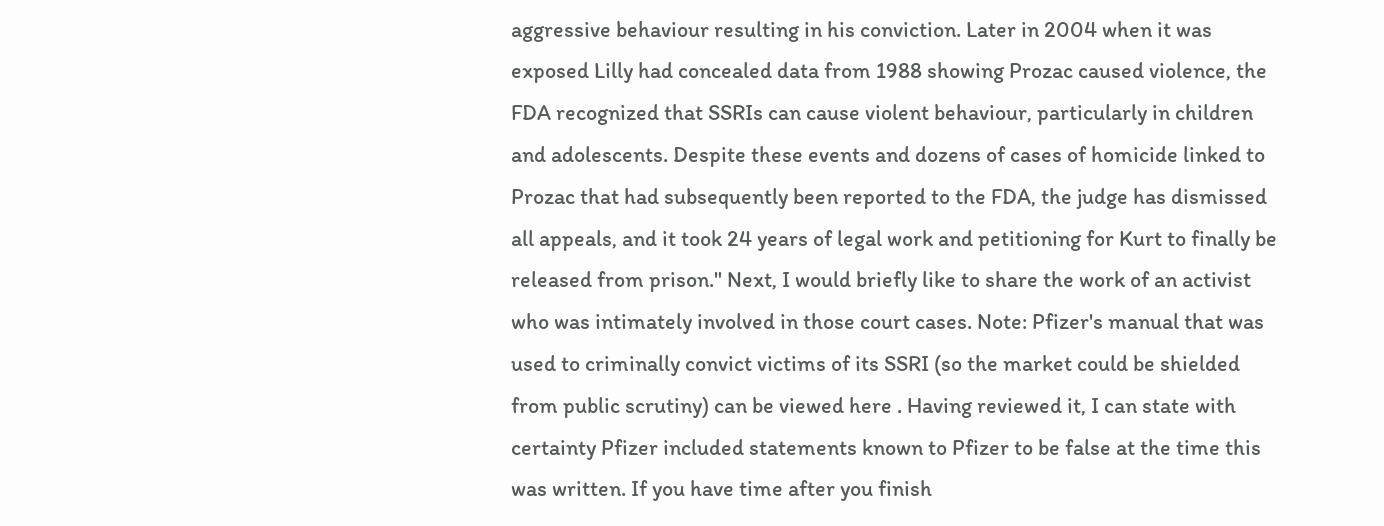aggressive behaviour resulting in his conviction. Later in 2004 when it was exposed Lilly had concealed data from 1988 showing Prozac caused violence, the FDA recognized that SSRIs can cause violent behaviour, particularly in children and adolescents. Despite these events and dozens of cases of homicide linked to Prozac that had subsequently been reported to the FDA, the judge has dismissed all appeals, and it took 24 years of legal work and petitioning for Kurt to finally be released from prison." Next, I would briefly like to share the work of an activist who was intimately involved in those court cases. Note: Pfizer's manual that was used to criminally convict victims of its SSRI (so the market could be shielded from public scrutiny) can be viewed here . Having reviewed it, I can state with certainty Pfizer included statements known to Pfizer to be false at the time this was written. If you have time after you finish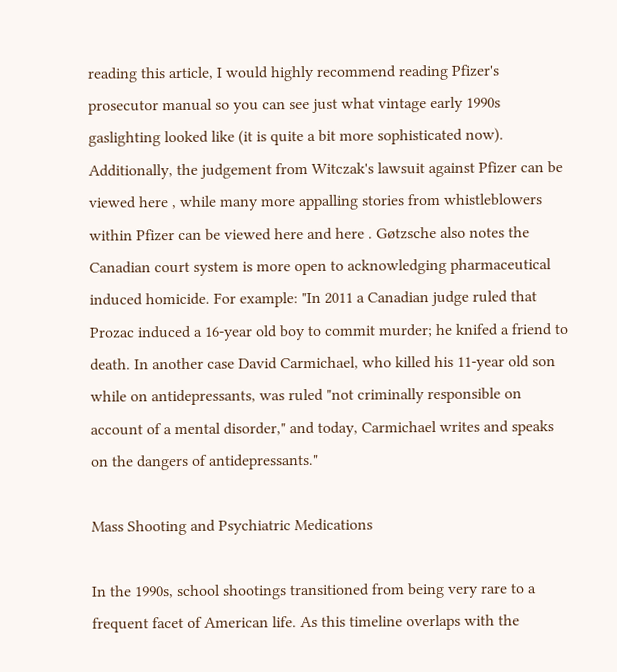reading this article, I would highly recommend reading Pfizer's prosecutor manual so you can see just what vintage early 1990s gaslighting looked like (it is quite a bit more sophisticated now). Additionally, the judgement from Witczak's lawsuit against Pfizer can be viewed here , while many more appalling stories from whistleblowers within Pfizer can be viewed here and here . Gøtzsche also notes the Canadian court system is more open to acknowledging pharmaceutical induced homicide. For example: "In 2011 a Canadian judge ruled that Prozac induced a 16-year old boy to commit murder; he knifed a friend to death. In another case David Carmichael, who killed his 11-year old son while on antidepressants, was ruled "not criminally responsible on account of a mental disorder," and today, Carmichael writes and speaks on the dangers of antidepressants."

Mass Shooting and Psychiatric Medications

In the 1990s, school shootings transitioned from being very rare to a frequent facet of American life. As this timeline overlaps with the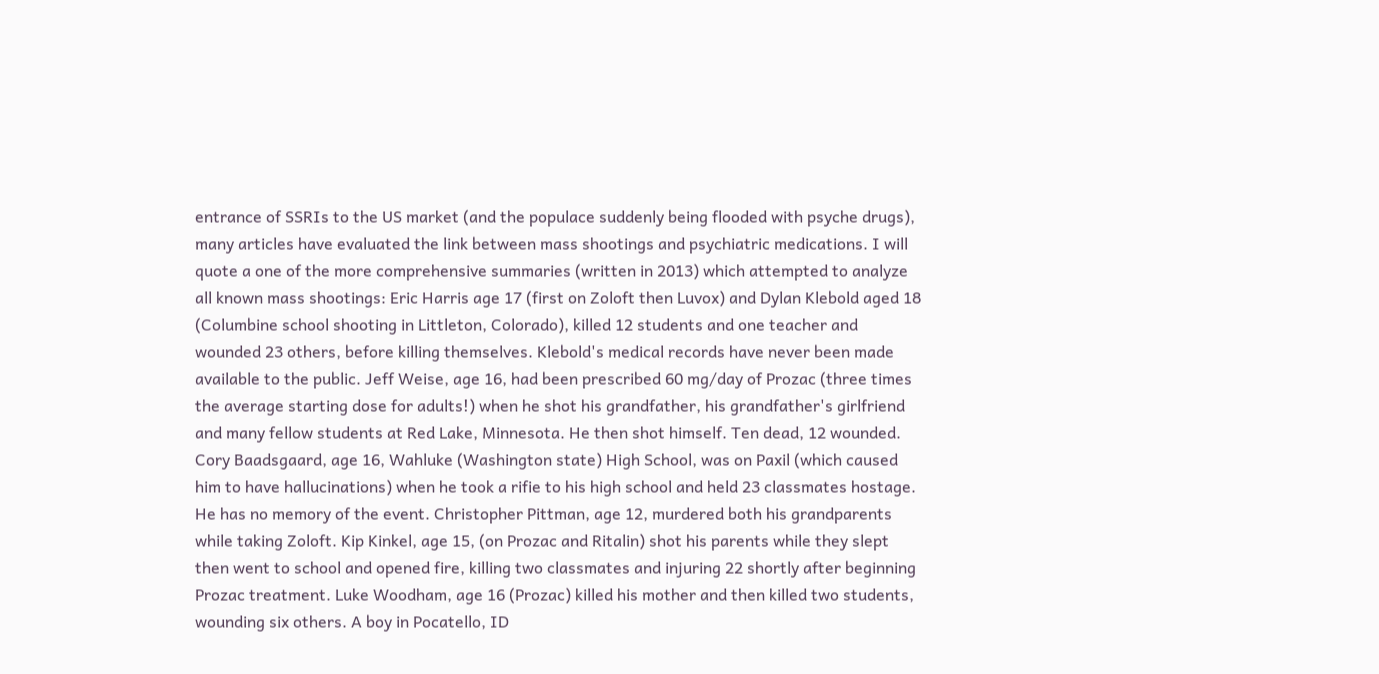entrance of SSRIs to the US market (and the populace suddenly being flooded with psyche drugs), many articles have evaluated the link between mass shootings and psychiatric medications. I will quote a one of the more comprehensive summaries (written in 2013) which attempted to analyze all known mass shootings: Eric Harris age 17 (first on Zoloft then Luvox) and Dylan Klebold aged 18 (Columbine school shooting in Littleton, Colorado), killed 12 students and one teacher and wounded 23 others, before killing themselves. Klebold's medical records have never been made available to the public. Jeff Weise, age 16, had been prescribed 60 mg/day of Prozac (three times the average starting dose for adults!) when he shot his grandfather, his grandfather's girlfriend and many fellow students at Red Lake, Minnesota. He then shot himself. Ten dead, 12 wounded. Cory Baadsgaard, age 16, Wahluke (Washington state) High School, was on Paxil (which caused him to have hallucinations) when he took a rifie to his high school and held 23 classmates hostage. He has no memory of the event. Christopher Pittman, age 12, murdered both his grandparents while taking Zoloft. Kip Kinkel, age 15, (on Prozac and Ritalin) shot his parents while they slept then went to school and opened fire, killing two classmates and injuring 22 shortly after beginning Prozac treatment. Luke Woodham, age 16 (Prozac) killed his mother and then killed two students, wounding six others. A boy in Pocatello, ID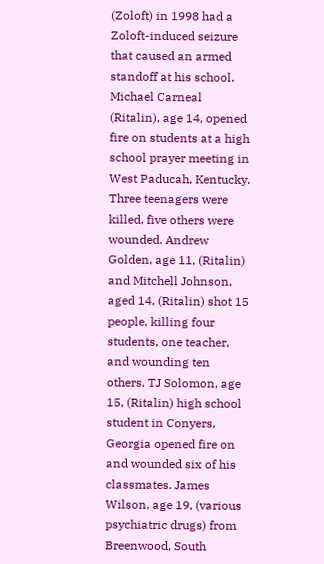(Zoloft) in 1998 had a Zoloft-induced seizure that caused an armed standoff at his school. Michael Carneal (Ritalin), age 14, opened fire on students at a high school prayer meeting in West Paducah, Kentucky. Three teenagers were killed, five others were wounded. Andrew Golden, age 11, (Ritalin) and Mitchell Johnson, aged 14, (Ritalin) shot 15 people, killing four students, one teacher, and wounding ten others. TJ Solomon, age 15, (Ritalin) high school student in Conyers, Georgia opened fire on and wounded six of his classmates. James Wilson, age 19, (various psychiatric drugs) from Breenwood, South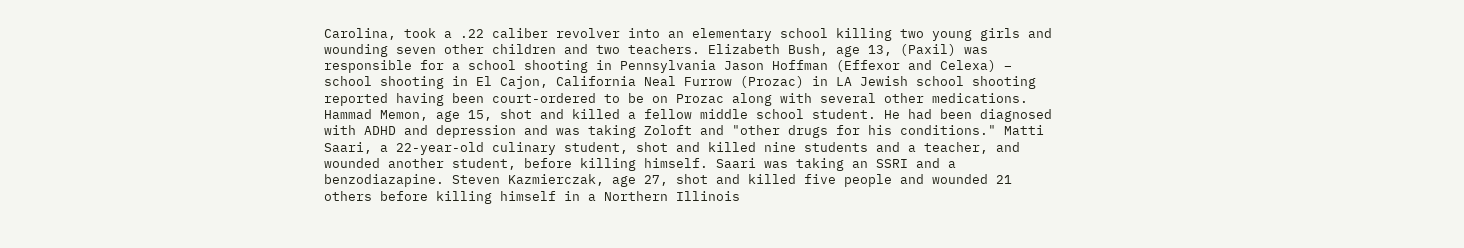Carolina, took a .22 caliber revolver into an elementary school killing two young girls and wounding seven other children and two teachers. Elizabeth Bush, age 13, (Paxil) was responsible for a school shooting in Pennsylvania Jason Hoffman (Effexor and Celexa) – school shooting in El Cajon, California Neal Furrow (Prozac) in LA Jewish school shooting reported having been court-ordered to be on Prozac along with several other medications. Hammad Memon, age 15, shot and killed a fellow middle school student. He had been diagnosed with ADHD and depression and was taking Zoloft and "other drugs for his conditions." Matti Saari, a 22-year-old culinary student, shot and killed nine students and a teacher, and wounded another student, before killing himself. Saari was taking an SSRI and a benzodiazapine. Steven Kazmierczak, age 27, shot and killed five people and wounded 21 others before killing himself in a Northern Illinois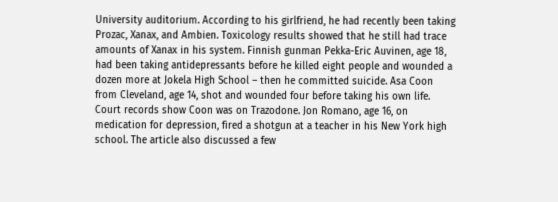University auditorium. According to his girlfriend, he had recently been taking Prozac, Xanax, and Ambien. Toxicology results showed that he still had trace amounts of Xanax in his system. Finnish gunman Pekka-Eric Auvinen, age 18, had been taking antidepressants before he killed eight people and wounded a dozen more at Jokela High School – then he committed suicide. Asa Coon from Cleveland, age 14, shot and wounded four before taking his own life. Court records show Coon was on Trazodone. Jon Romano, age 16, on medication for depression, fired a shotgun at a teacher in his New York high school. The article also discussed a few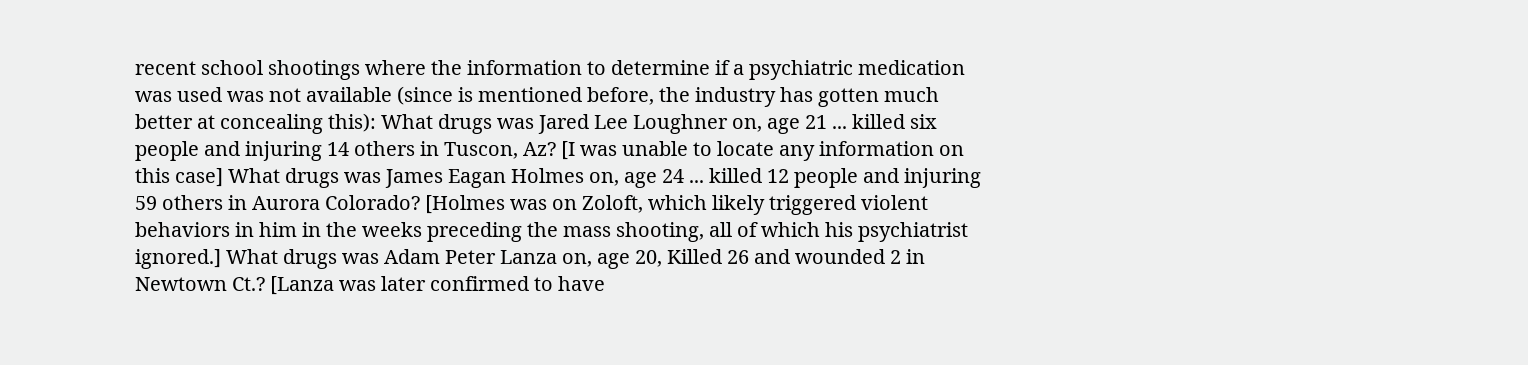recent school shootings where the information to determine if a psychiatric medication was used was not available (since is mentioned before, the industry has gotten much better at concealing this): What drugs was Jared Lee Loughner on, age 21 ... killed six people and injuring 14 others in Tuscon, Az? [I was unable to locate any information on this case] What drugs was James Eagan Holmes on, age 24 ... killed 12 people and injuring 59 others in Aurora Colorado? [Holmes was on Zoloft, which likely triggered violent behaviors in him in the weeks preceding the mass shooting, all of which his psychiatrist ignored.] What drugs was Adam Peter Lanza on, age 20, Killed 26 and wounded 2 in Newtown Ct.? [Lanza was later confirmed to have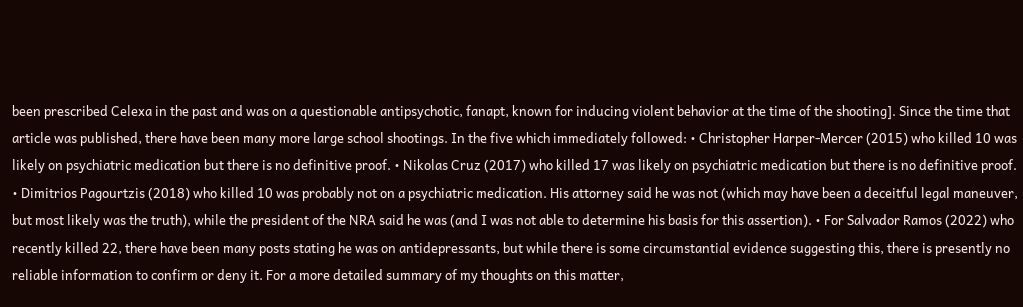been prescribed Celexa in the past and was on a questionable antipsychotic, fanapt, known for inducing violent behavior at the time of the shooting]. Since the time that article was published, there have been many more large school shootings. In the five which immediately followed: • Christopher Harper-Mercer (2015) who killed 10 was likely on psychiatric medication but there is no definitive proof. • Nikolas Cruz (2017) who killed 17 was likely on psychiatric medication but there is no definitive proof. • Dimitrios Pagourtzis (2018) who killed 10 was probably not on a psychiatric medication. His attorney said he was not (which may have been a deceitful legal maneuver, but most likely was the truth), while the president of the NRA said he was (and I was not able to determine his basis for this assertion). • For Salvador Ramos (2022) who recently killed 22, there have been many posts stating he was on antidepressants, but while there is some circumstantial evidence suggesting this, there is presently no reliable information to confirm or deny it. For a more detailed summary of my thoughts on this matter,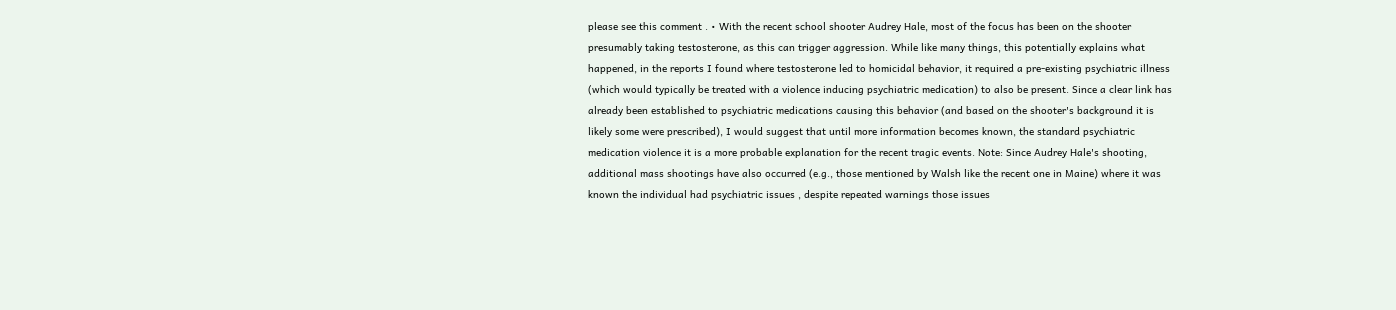please see this comment . • With the recent school shooter Audrey Hale, most of the focus has been on the shooter presumably taking testosterone, as this can trigger aggression. While like many things, this potentially explains what happened, in the reports I found where testosterone led to homicidal behavior, it required a pre-existing psychiatric illness (which would typically be treated with a violence inducing psychiatric medication) to also be present. Since a clear link has already been established to psychiatric medications causing this behavior (and based on the shooter's background it is likely some were prescribed), I would suggest that until more information becomes known, the standard psychiatric medication violence it is a more probable explanation for the recent tragic events. Note: Since Audrey Hale's shooting, additional mass shootings have also occurred (e.g., those mentioned by Walsh like the recent one in Maine) where it was known the individual had psychiatric issues , despite repeated warnings those issues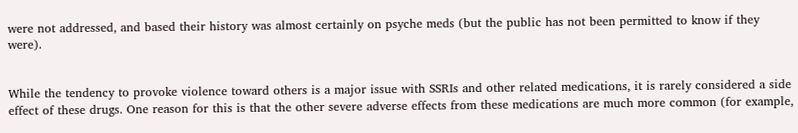were not addressed, and based their history was almost certainly on psyche meds (but the public has not been permitted to know if they were).


While the tendency to provoke violence toward others is a major issue with SSRIs and other related medications, it is rarely considered a side effect of these drugs. One reason for this is that the other severe adverse effects from these medications are much more common (for example,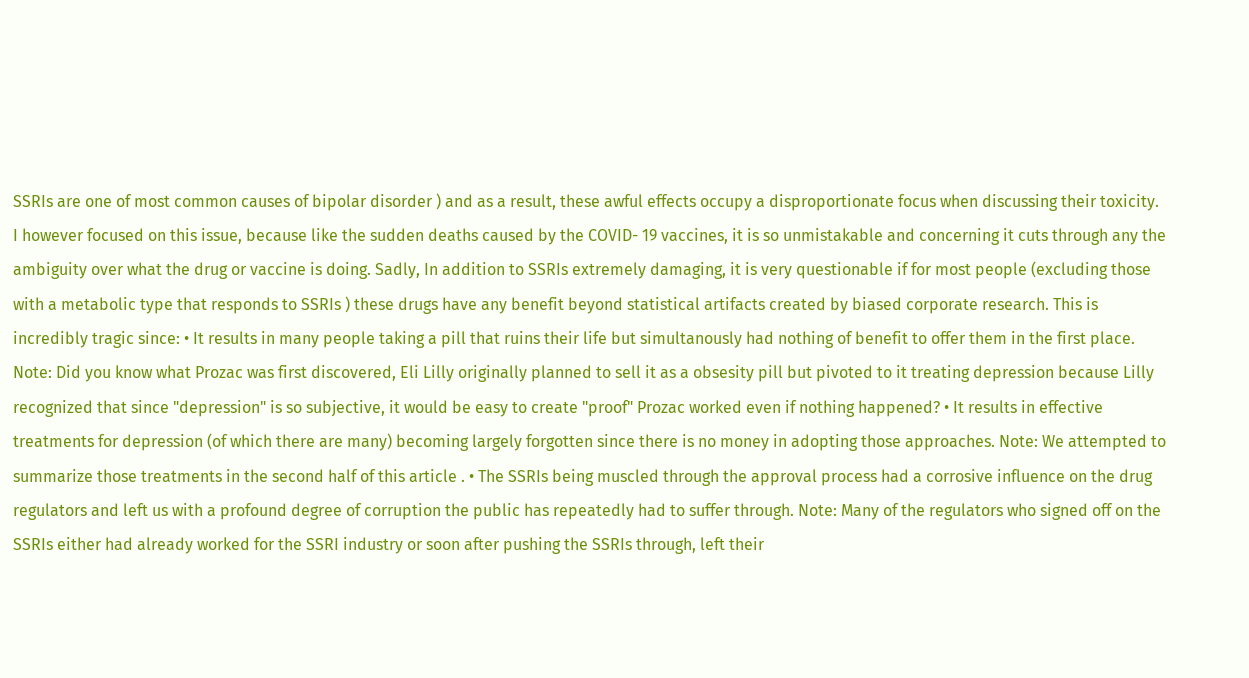SSRIs are one of most common causes of bipolar disorder ) and as a result, these awful effects occupy a disproportionate focus when discussing their toxicity. I however focused on this issue, because like the sudden deaths caused by the COVID- 19 vaccines, it is so unmistakable and concerning it cuts through any the ambiguity over what the drug or vaccine is doing. Sadly, In addition to SSRIs extremely damaging, it is very questionable if for most people (excluding those with a metabolic type that responds to SSRIs ) these drugs have any benefit beyond statistical artifacts created by biased corporate research. This is incredibly tragic since: • It results in many people taking a pill that ruins their life but simultanously had nothing of benefit to offer them in the first place. Note: Did you know what Prozac was first discovered, Eli Lilly originally planned to sell it as a obsesity pill but pivoted to it treating depression because Lilly recognized that since "depression" is so subjective, it would be easy to create "proof" Prozac worked even if nothing happened? • It results in effective treatments for depression (of which there are many) becoming largely forgotten since there is no money in adopting those approaches. Note: We attempted to summarize those treatments in the second half of this article . • The SSRIs being muscled through the approval process had a corrosive influence on the drug regulators and left us with a profound degree of corruption the public has repeatedly had to suffer through. Note: Many of the regulators who signed off on the SSRIs either had already worked for the SSRI industry or soon after pushing the SSRIs through, left their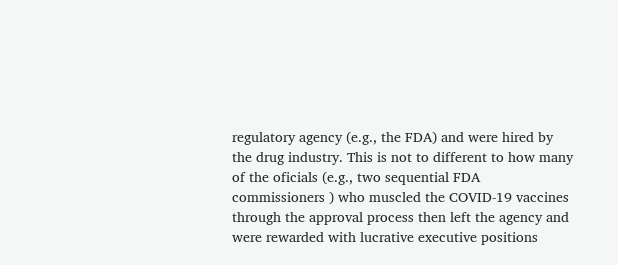regulatory agency (e.g., the FDA) and were hired by the drug industry. This is not to different to how many of the oficials (e.g., two sequential FDA commissioners ) who muscled the COVID-19 vaccines through the approval process then left the agency and were rewarded with lucrative executive positions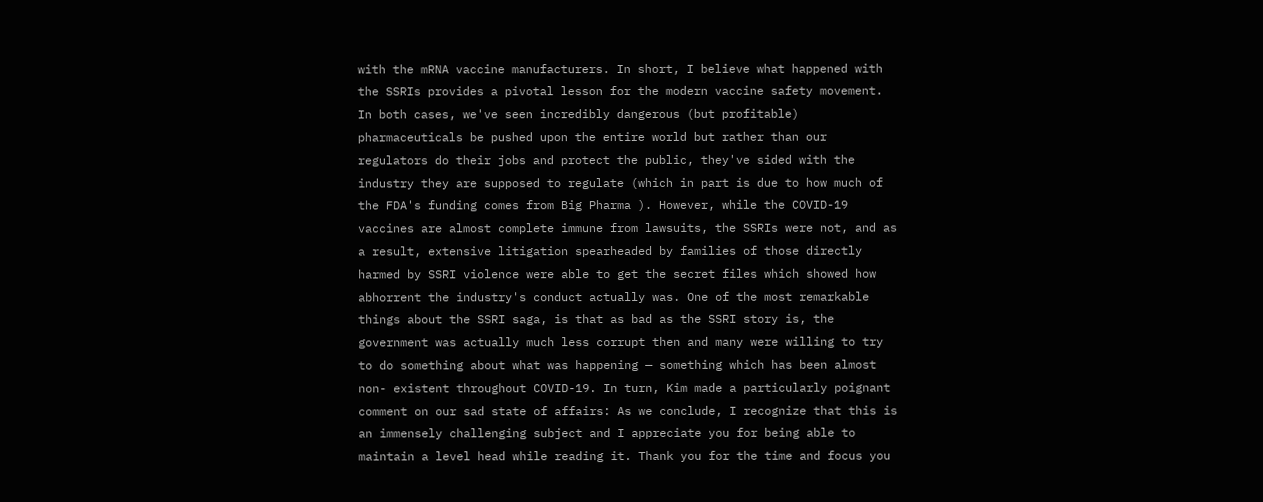with the mRNA vaccine manufacturers. In short, I believe what happened with the SSRIs provides a pivotal lesson for the modern vaccine safety movement. In both cases, we've seen incredibly dangerous (but profitable) pharmaceuticals be pushed upon the entire world but rather than our regulators do their jobs and protect the public, they've sided with the industry they are supposed to regulate (which in part is due to how much of the FDA's funding comes from Big Pharma ). However, while the COVID-19 vaccines are almost complete immune from lawsuits, the SSRIs were not, and as a result, extensive litigation spearheaded by families of those directly harmed by SSRI violence were able to get the secret files which showed how abhorrent the industry's conduct actually was. One of the most remarkable things about the SSRI saga, is that as bad as the SSRI story is, the government was actually much less corrupt then and many were willing to try to do something about what was happening — something which has been almost non- existent throughout COVID-19. In turn, Kim made a particularly poignant comment on our sad state of affairs: As we conclude, I recognize that this is an immensely challenging subject and I appreciate you for being able to maintain a level head while reading it. Thank you for the time and focus you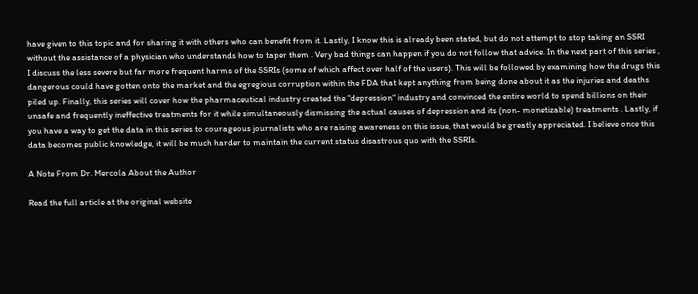have given to this topic and for sharing it with others who can benefit from it. Lastly, I know this is already been stated, but do not attempt to stop taking an SSRI without the assistance of a physician who understands how to taper them . Very bad things can happen if you do not follow that advice. In the next part of this series , I discuss the less severe but far more frequent harms of the SSRIs (some of which affect over half of the users). This will be followed by examining how the drugs this dangerous could have gotten onto the market and the egregious corruption within the FDA that kept anything from being done about it as the injuries and deaths piled up. Finally, this series will cover how the pharmaceutical industry created the "depression" industry and convinced the entire world to spend billions on their unsafe and frequently ineffective treatments for it while simultaneously dismissing the actual causes of depression and its (non- monetizable) treatments . Lastly, if you have a way to get the data in this series to courageous journalists who are raising awareness on this issue, that would be greatly appreciated. I believe once this data becomes public knowledge, it will be much harder to maintain the current status disastrous quo with the SSRIs.

A Note From Dr. Mercola About the Author

Read the full article at the original website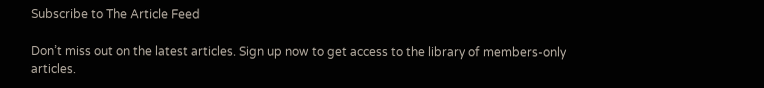Subscribe to The Article Feed

Don’t miss out on the latest articles. Sign up now to get access to the library of members-only articles.